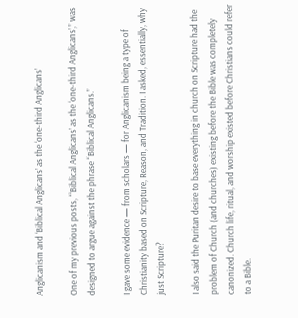Anglicanism and ‘Biblical Anglicans’ as the ‘one-third Anglicans’

One of my previous posts, “‘Biblical Anglicans’ as the ‘one-third Anglicans’,” was designed to argue against the phrase “Biblical Anglicans.”

I gave some evidence — from scholars — for Anglicanism being a type of Christianity based on Scripture, Reason, and Tradition. I asked, essentially, why just Scripture?

I also said the Puritan desire to base everything in church on Scripture had the problem of Church (and churches) existing before the Bible was completely canonized. Church life, ritual, and worship existed before Christians could refer to a Bible.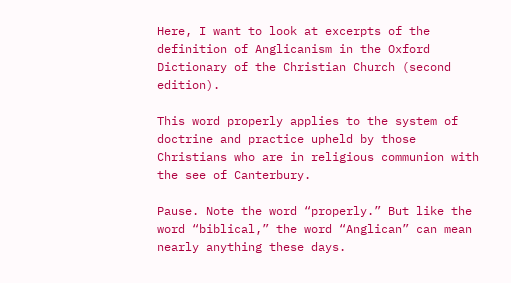Here, I want to look at excerpts of the definition of Anglicanism in the Oxford Dictionary of the Christian Church (second edition).

This word properly applies to the system of doctrine and practice upheld by those Christians who are in religious communion with the see of Canterbury.

Pause. Note the word “properly.” But like the word “biblical,” the word “Anglican” can mean nearly anything these days.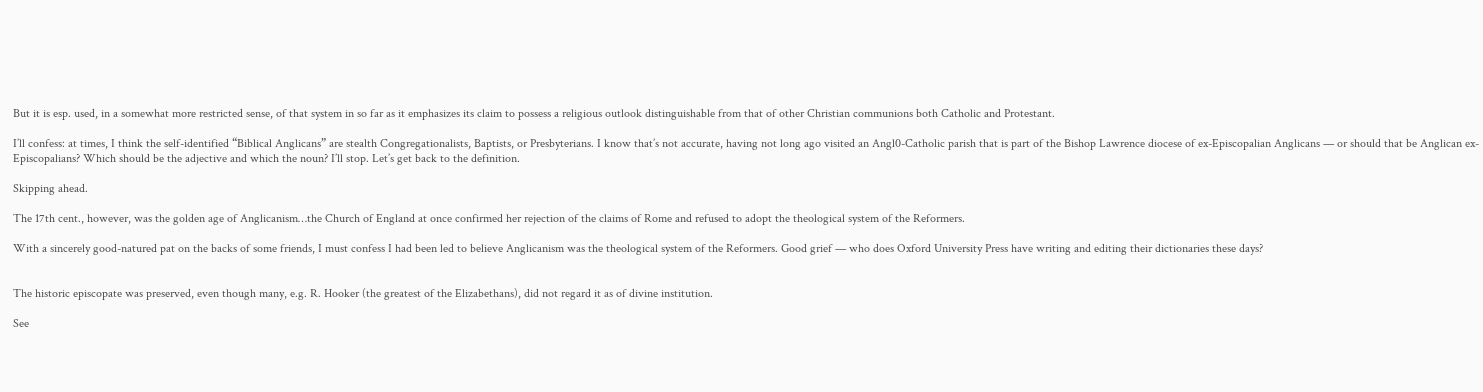But it is esp. used, in a somewhat more restricted sense, of that system in so far as it emphasizes its claim to possess a religious outlook distinguishable from that of other Christian communions both Catholic and Protestant.

I’ll confess: at times, I think the self-identified “Biblical Anglicans” are stealth Congregationalists, Baptists, or Presbyterians. I know that’s not accurate, having not long ago visited an Angl0-Catholic parish that is part of the Bishop Lawrence diocese of ex-Episcopalian Anglicans — or should that be Anglican ex-Episcopalians? Which should be the adjective and which the noun? I’ll stop. Let’s get back to the definition.

Skipping ahead.

The 17th cent., however, was the golden age of Anglicanism…the Church of England at once confirmed her rejection of the claims of Rome and refused to adopt the theological system of the Reformers.

With a sincerely good-natured pat on the backs of some friends, I must confess I had been led to believe Anglicanism was the theological system of the Reformers. Good grief — who does Oxford University Press have writing and editing their dictionaries these days?


The historic episcopate was preserved, even though many, e.g. R. Hooker (the greatest of the Elizabethans), did not regard it as of divine institution.

See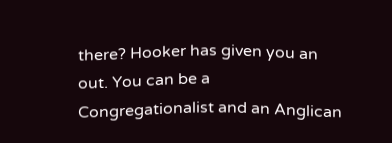there? Hooker has given you an out. You can be a Congregationalist and an Anglican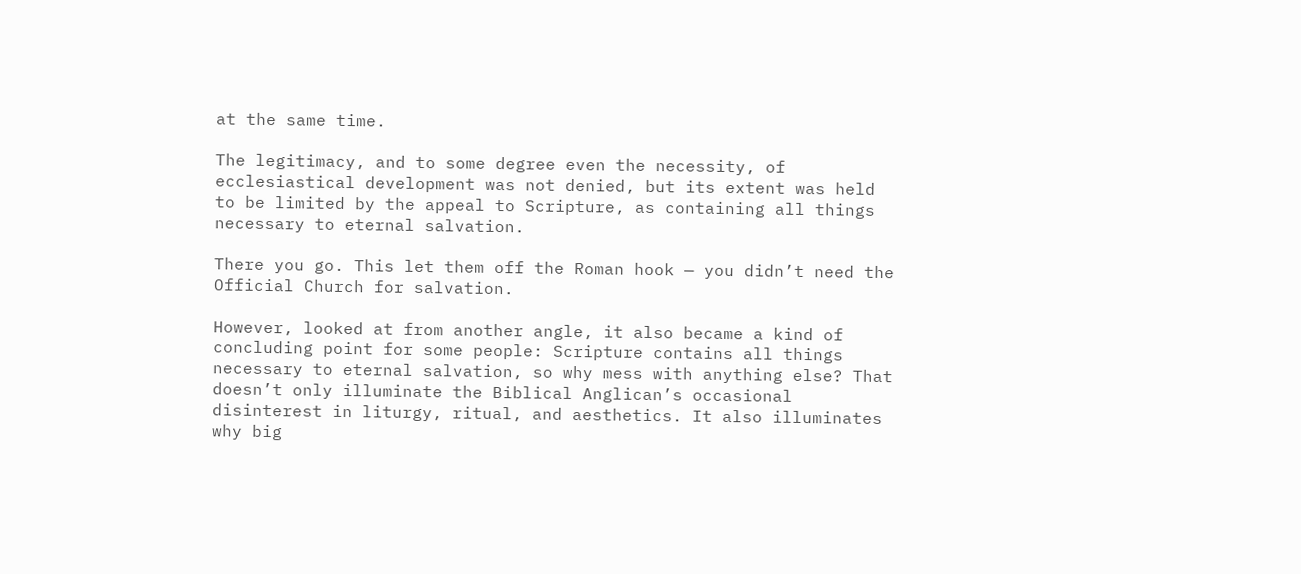at the same time.

The legitimacy, and to some degree even the necessity, of ecclesiastical development was not denied, but its extent was held to be limited by the appeal to Scripture, as containing all things necessary to eternal salvation.

There you go. This let them off the Roman hook — you didn’t need the Official Church for salvation.

However, looked at from another angle, it also became a kind of concluding point for some people: Scripture contains all things necessary to eternal salvation, so why mess with anything else? That doesn’t only illuminate the Biblical Anglican’s occasional disinterest in liturgy, ritual, and aesthetics. It also illuminates why big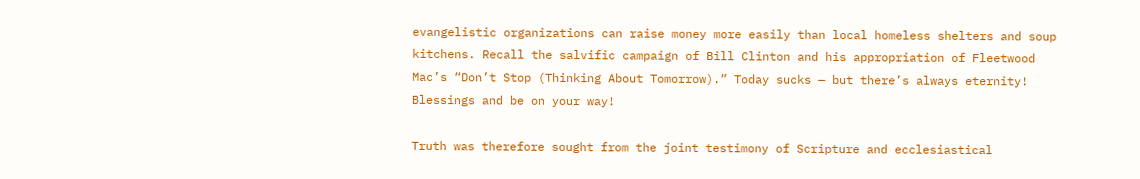evangelistic organizations can raise money more easily than local homeless shelters and soup kitchens. Recall the salvific campaign of Bill Clinton and his appropriation of Fleetwood Mac’s “Don’t Stop (Thinking About Tomorrow).” Today sucks — but there’s always eternity! Blessings and be on your way!

Truth was therefore sought from the joint testimony of Scripture and ecclesiastical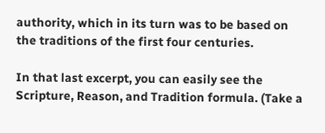authority, which in its turn was to be based on the traditions of the first four centuries.

In that last excerpt, you can easily see the Scripture, Reason, and Tradition formula. (Take a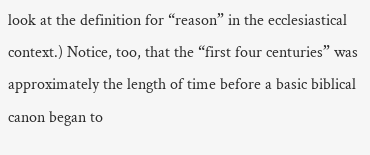look at the definition for “reason” in the ecclesiastical context.) Notice, too, that the “first four centuries” was approximately the length of time before a basic biblical canon began to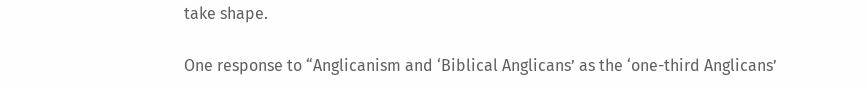take shape.

One response to “Anglicanism and ‘Biblical Anglicans’ as the ‘one-third Anglicans’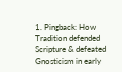1. Pingback: How Tradition defended Scripture & defeated Gnosticism in early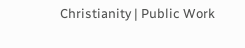Christianity | Public Work